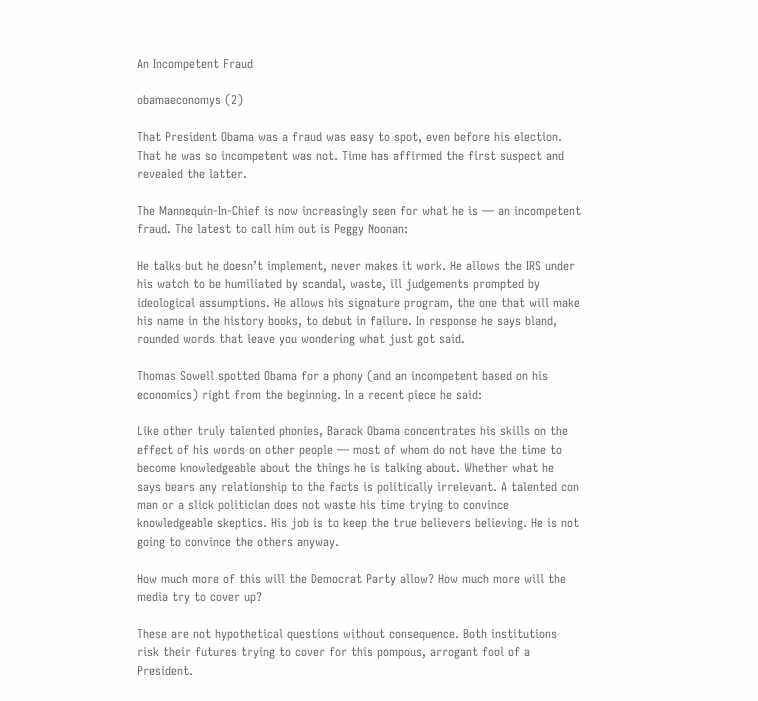An Incompetent Fraud

obamaeconomys (2)

That President Obama was a fraud was easy to spot, even before his election. That he was so incompetent was not. Time has affirmed the first suspect and revealed the latter.

The Mannequin-In-Chief is now increasingly seen for what he is — an incompetent fraud. The latest to call him out is Peggy Noonan:

He talks but he doesn’t implement, never makes it work. He allows the IRS under his watch to be humiliated by scandal, waste, ill judgements prompted by ideological assumptions. He allows his signature program, the one that will make his name in the history books, to debut in failure. In response he says bland, rounded words that leave you wondering what just got said.

Thomas Sowell spotted Obama for a phony (and an incompetent based on his economics) right from the beginning. In a recent piece he said:

Like other truly talented phonies, Barack Obama concentrates his skills on the effect of his words on other people — most of whom do not have the time to become knowledgeable about the things he is talking about. Whether what he says bears any relationship to the facts is politically irrelevant. A talented con man or a slick politician does not waste his time trying to convince knowledgeable skeptics. His job is to keep the true believers believing. He is not going to convince the others anyway.

How much more of this will the Democrat Party allow? How much more will the media try to cover up?

These are not hypothetical questions without consequence. Both institutions risk their futures trying to cover for this pompous, arrogant fool of a President.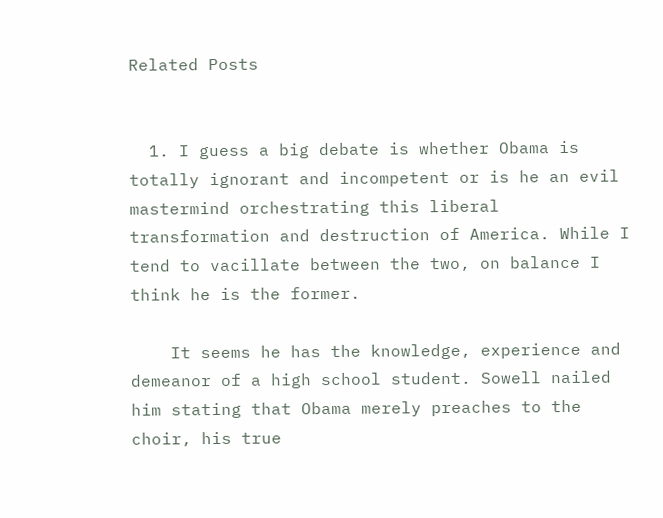Related Posts


  1. I guess a big debate is whether Obama is totally ignorant and incompetent or is he an evil mastermind orchestrating this liberal transformation and destruction of America. While I tend to vacillate between the two, on balance I think he is the former.

    It seems he has the knowledge, experience and demeanor of a high school student. Sowell nailed him stating that Obama merely preaches to the choir, his true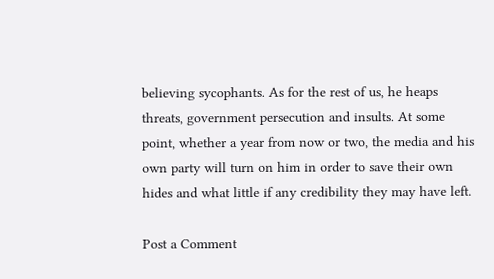believing sycophants. As for the rest of us, he heaps threats, government persecution and insults. At some point, whether a year from now or two, the media and his own party will turn on him in order to save their own hides and what little if any credibility they may have left.

Post a Comment